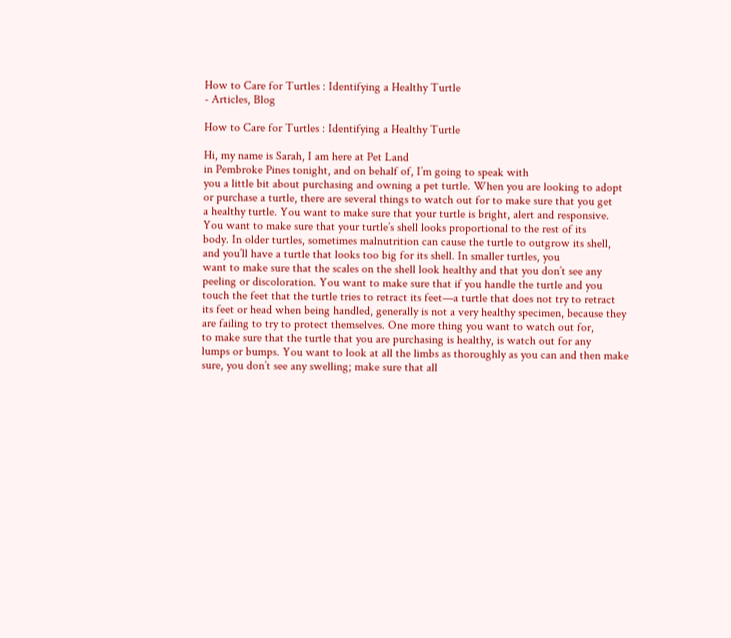How to Care for Turtles : Identifying a Healthy Turtle
- Articles, Blog

How to Care for Turtles : Identifying a Healthy Turtle

Hi, my name is Sarah, I am here at Pet Land
in Pembroke Pines tonight, and on behalf of, I’m going to speak with
you a little bit about purchasing and owning a pet turtle. When you are looking to adopt
or purchase a turtle, there are several things to watch out for to make sure that you get
a healthy turtle. You want to make sure that your turtle is bright, alert and responsive.
You want to make sure that your turtle’s shell looks proportional to the rest of its
body. In older turtles, sometimes malnutrition can cause the turtle to outgrow its shell,
and you’ll have a turtle that looks too big for its shell. In smaller turtles, you
want to make sure that the scales on the shell look healthy and that you don’t see any
peeling or discoloration. You want to make sure that if you handle the turtle and you
touch the feet that the turtle tries to retract its feet—a turtle that does not try to retract
its feet or head when being handled, generally is not a very healthy specimen, because they
are failing to try to protect themselves. One more thing you want to watch out for,
to make sure that the turtle that you are purchasing is healthy, is watch out for any
lumps or bumps. You want to look at all the limbs as thoroughly as you can and then make
sure, you don’t see any swelling; make sure that all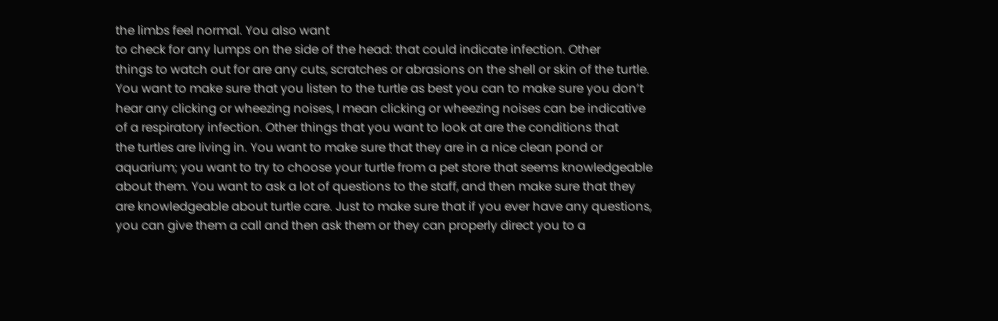the limbs feel normal. You also want
to check for any lumps on the side of the head: that could indicate infection. Other
things to watch out for are any cuts, scratches or abrasions on the shell or skin of the turtle.
You want to make sure that you listen to the turtle as best you can to make sure you don’t
hear any clicking or wheezing noises, I mean clicking or wheezing noises can be indicative
of a respiratory infection. Other things that you want to look at are the conditions that
the turtles are living in. You want to make sure that they are in a nice clean pond or
aquarium; you want to try to choose your turtle from a pet store that seems knowledgeable
about them. You want to ask a lot of questions to the staff, and then make sure that they
are knowledgeable about turtle care. Just to make sure that if you ever have any questions,
you can give them a call and then ask them or they can properly direct you to a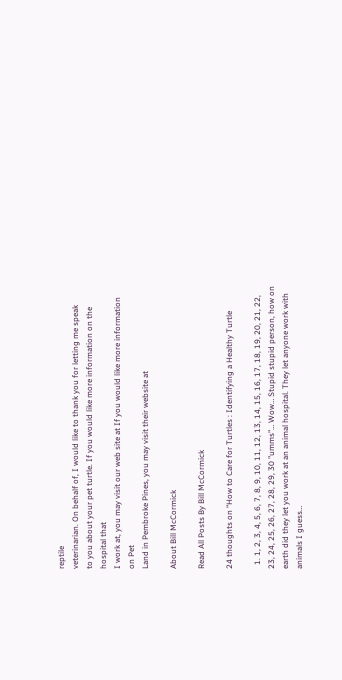reptile
veterinarian. On behalf of, I would like to thank you for letting me speak
to you about your pet turtle. If you would like more information on the hospital that
I work at, you may visit our web site at If you would like more information on Pet
Land in Pembroke Pines, you may visit their website at

About Bill McCormick

Read All Posts By Bill McCormick

24 thoughts on “How to Care for Turtles : Identifying a Healthy Turtle

  1. 1, 2, 3, 4, 5, 6, 7, 8, 9, 10, 11, 12, 13, 14, 15, 16, 17, 18, 19, 20, 21, 22, 23, 24, 25, 26, 27, 28, 29, 30 "umms"… Wow… Stupid stupid person, how on earth did they let you work at an animal hospital. They let anyone work with animals I guess…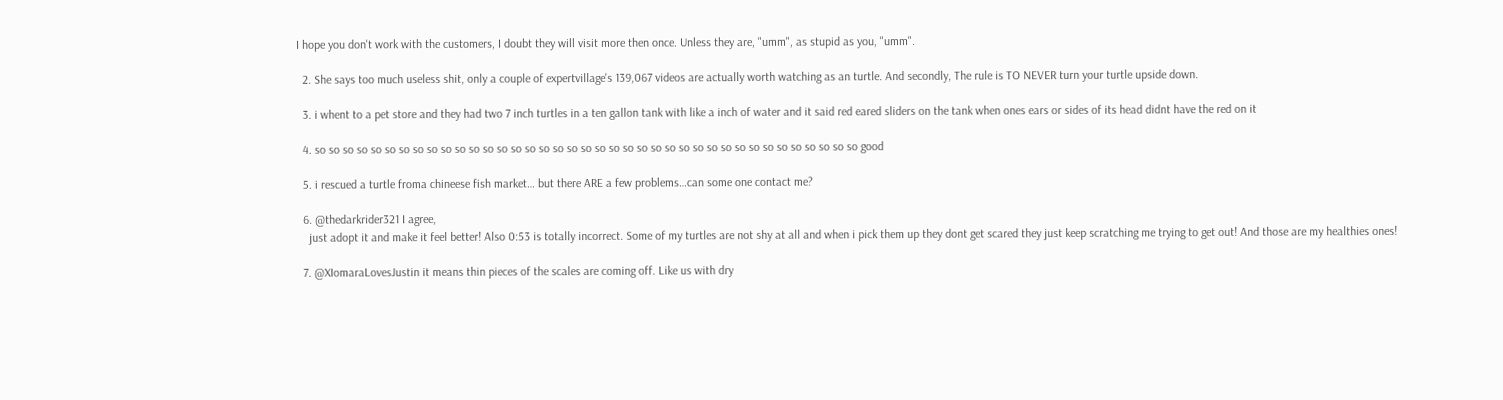I hope you don't work with the customers, I doubt they will visit more then once. Unless they are, "umm", as stupid as you, "umm".

  2. She says too much useless shit, only a couple of expertvillage's 139,067 videos are actually worth watching as an turtle. And secondly, The rule is TO NEVER turn your turtle upside down.

  3. i whent to a pet store and they had two 7 inch turtles in a ten gallon tank with like a inch of water and it said red eared sliders on the tank when ones ears or sides of its head didnt have the red on it

  4. so so so so so so so so so so so so so so so so so so so so so so so so so so so so so so so so so so so so so so so good

  5. i rescued a turtle froma chineese fish market… but there ARE a few problems…can some one contact me?

  6. @thedarkrider321 I agree,
    just adopt it and make it feel better! Also 0:53 is totally incorrect. Some of my turtles are not shy at all and when i pick them up they dont get scared they just keep scratching me trying to get out! And those are my healthies ones!

  7. @XIomaraLovesJustin it means thin pieces of the scales are coming off. Like us with dry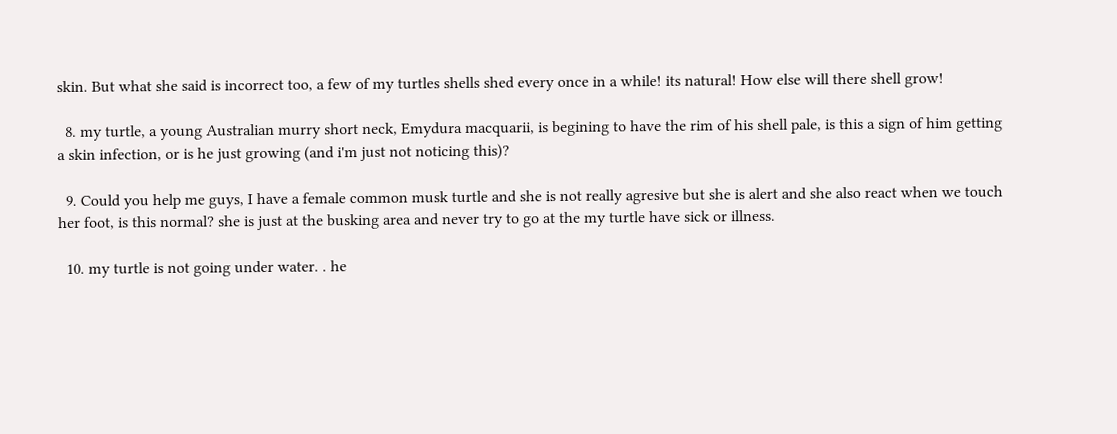skin. But what she said is incorrect too, a few of my turtles shells shed every once in a while! its natural! How else will there shell grow!

  8. my turtle, a young Australian murry short neck, Emydura macquarii, is begining to have the rim of his shell pale, is this a sign of him getting a skin infection, or is he just growing (and i'm just not noticing this)?

  9. Could you help me guys, I have a female common musk turtle and she is not really agresive but she is alert and she also react when we touch her foot, is this normal? she is just at the busking area and never try to go at the my turtle have sick or illness.

  10. my turtle is not going under water. . he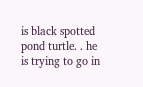is black spotted pond turtle. . he is trying to go in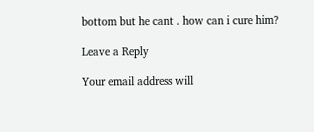bottom but he cant . how can i cure him?

Leave a Reply

Your email address will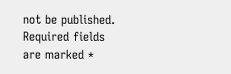not be published. Required fields are marked *